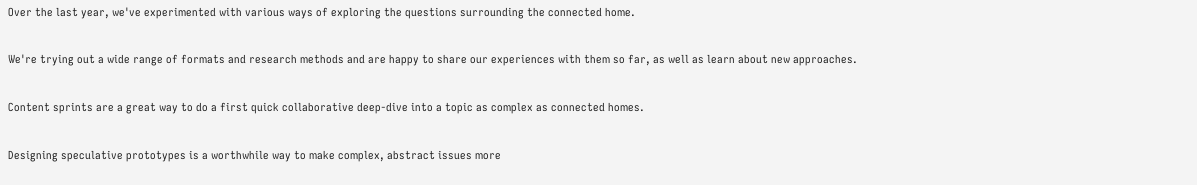Over the last year, we've experimented with various ways of exploring the questions surrounding the connected home.

We're trying out a wide range of formats and research methods and are happy to share our experiences with them so far, as well as learn about new approaches.

Content sprints are a great way to do a first quick collaborative deep-dive into a topic as complex as connected homes.

Designing speculative prototypes is a worthwhile way to make complex, abstract issues more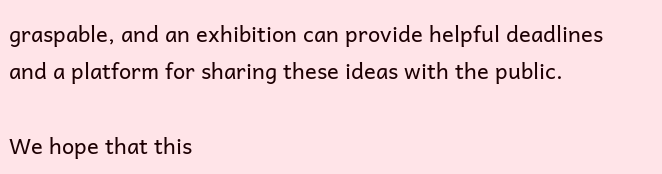graspable, and an exhibition can provide helpful deadlines and a platform for sharing these ideas with the public.

We hope that this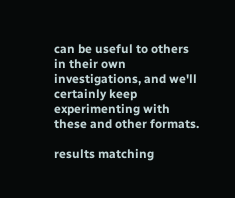can be useful to others in their own investigations, and we'll certainly keep experimenting with these and other formats.

results matching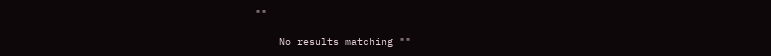""

    No results matching ""